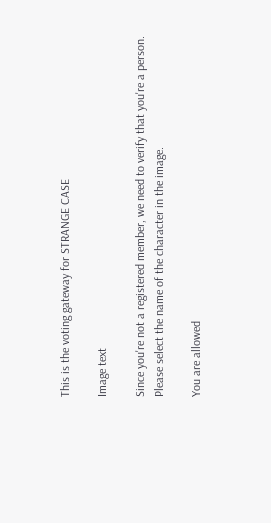This is the voting gateway for STRANGE CASE

Image text

Since you're not a registered member, we need to verify that you're a person. Please select the name of the character in the image.

You are allowed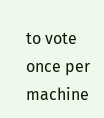to vote once per machine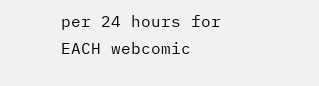per 24 hours for EACH webcomic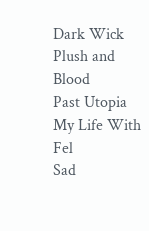Dark Wick
Plush and Blood
Past Utopia
My Life With Fel
Sad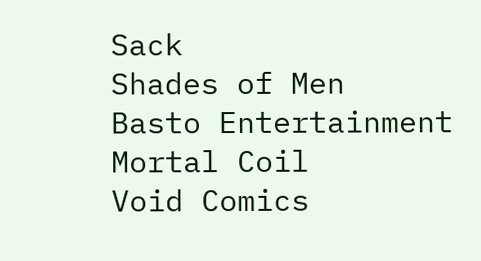Sack
Shades of Men
Basto Entertainment
Mortal Coil
Void Comics